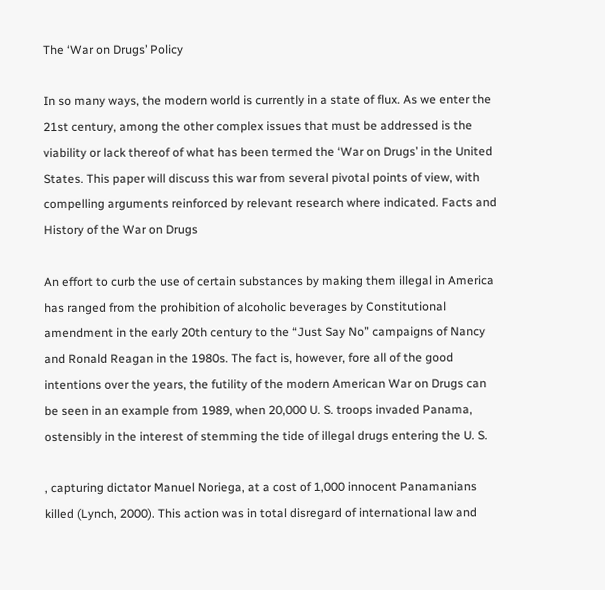The ‘War on Drugs’ Policy

In so many ways, the modern world is currently in a state of flux. As we enter the 21st century, among the other complex issues that must be addressed is the viability or lack thereof of what has been termed the ‘War on Drugs’ in the United States. This paper will discuss this war from several pivotal points of view, with compelling arguments reinforced by relevant research where indicated. Facts and History of the War on Drugs

An effort to curb the use of certain substances by making them illegal in America has ranged from the prohibition of alcoholic beverages by Constitutional amendment in the early 20th century to the “Just Say No” campaigns of Nancy and Ronald Reagan in the 1980s. The fact is, however, fore all of the good intentions over the years, the futility of the modern American War on Drugs can be seen in an example from 1989, when 20,000 U. S. troops invaded Panama, ostensibly in the interest of stemming the tide of illegal drugs entering the U. S.

, capturing dictator Manuel Noriega, at a cost of 1,000 innocent Panamanians killed (Lynch, 2000). This action was in total disregard of international law and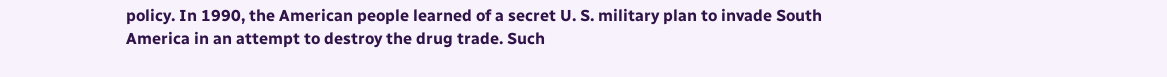policy. In 1990, the American people learned of a secret U. S. military plan to invade South America in an attempt to destroy the drug trade. Such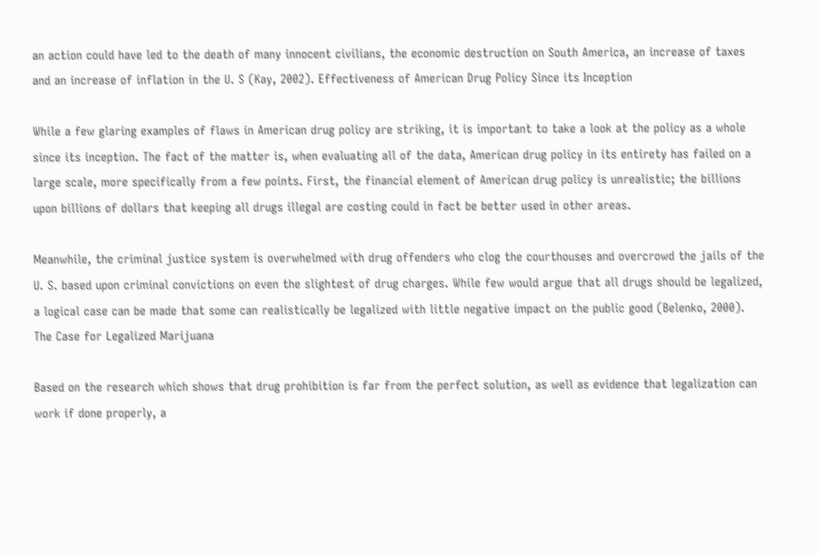an action could have led to the death of many innocent civilians, the economic destruction on South America, an increase of taxes and an increase of inflation in the U. S (Kay, 2002). Effectiveness of American Drug Policy Since its Inception

While a few glaring examples of flaws in American drug policy are striking, it is important to take a look at the policy as a whole since its inception. The fact of the matter is, when evaluating all of the data, American drug policy in its entirety has failed on a large scale, more specifically from a few points. First, the financial element of American drug policy is unrealistic; the billions upon billions of dollars that keeping all drugs illegal are costing could in fact be better used in other areas.

Meanwhile, the criminal justice system is overwhelmed with drug offenders who clog the courthouses and overcrowd the jails of the U. S. based upon criminal convictions on even the slightest of drug charges. While few would argue that all drugs should be legalized, a logical case can be made that some can realistically be legalized with little negative impact on the public good (Belenko, 2000). The Case for Legalized Marijuana

Based on the research which shows that drug prohibition is far from the perfect solution, as well as evidence that legalization can work if done properly, a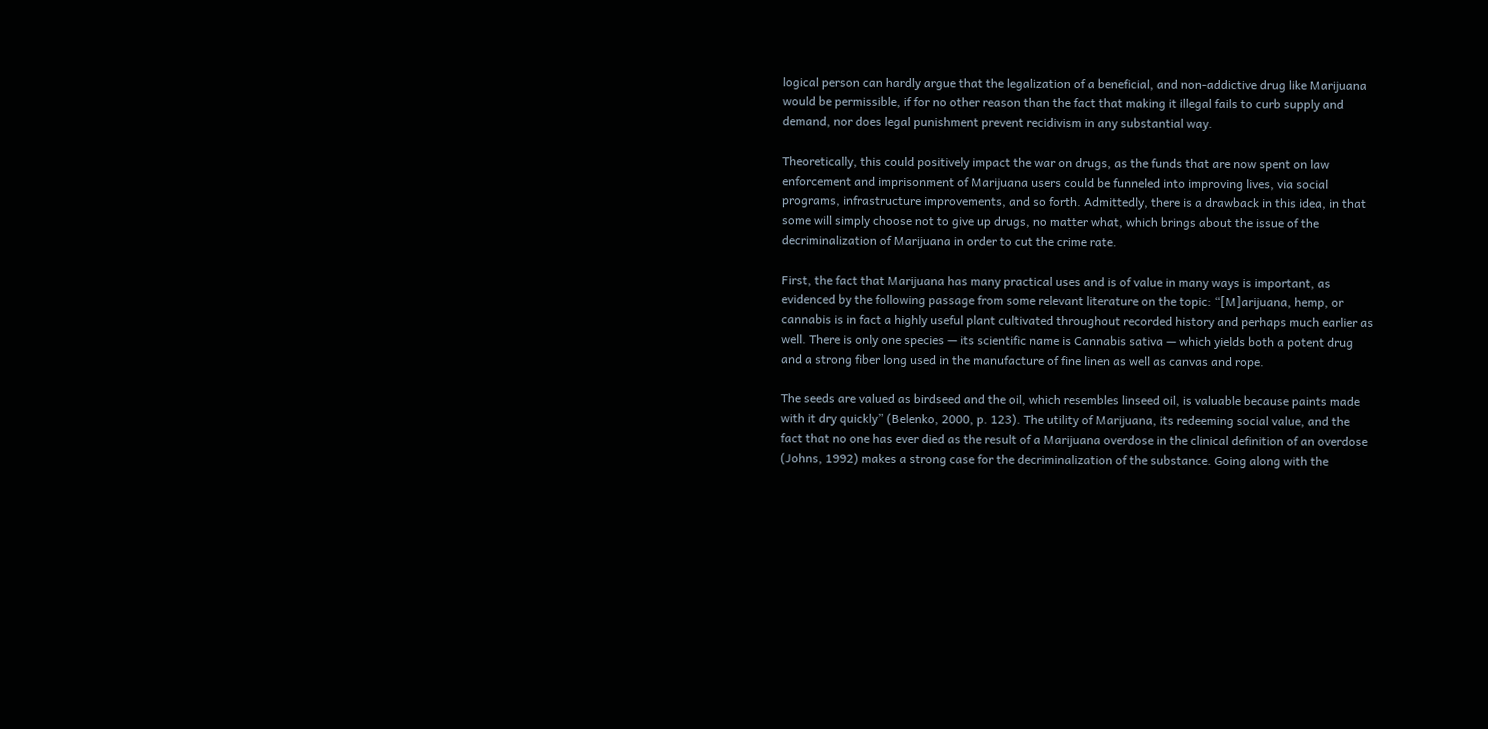logical person can hardly argue that the legalization of a beneficial, and non-addictive drug like Marijuana would be permissible, if for no other reason than the fact that making it illegal fails to curb supply and demand, nor does legal punishment prevent recidivism in any substantial way.

Theoretically, this could positively impact the war on drugs, as the funds that are now spent on law enforcement and imprisonment of Marijuana users could be funneled into improving lives, via social programs, infrastructure improvements, and so forth. Admittedly, there is a drawback in this idea, in that some will simply choose not to give up drugs, no matter what, which brings about the issue of the decriminalization of Marijuana in order to cut the crime rate.

First, the fact that Marijuana has many practical uses and is of value in many ways is important, as evidenced by the following passage from some relevant literature on the topic: “[M]arijuana, hemp, or cannabis is in fact a highly useful plant cultivated throughout recorded history and perhaps much earlier as well. There is only one species — its scientific name is Cannabis sativa — which yields both a potent drug and a strong fiber long used in the manufacture of fine linen as well as canvas and rope.

The seeds are valued as birdseed and the oil, which resembles linseed oil, is valuable because paints made with it dry quickly” (Belenko, 2000, p. 123). The utility of Marijuana, its redeeming social value, and the fact that no one has ever died as the result of a Marijuana overdose in the clinical definition of an overdose (Johns, 1992) makes a strong case for the decriminalization of the substance. Going along with the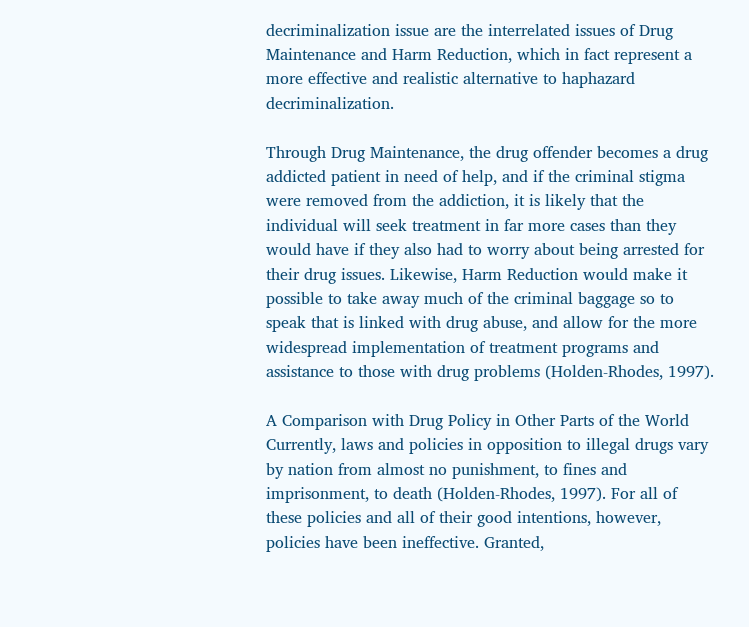decriminalization issue are the interrelated issues of Drug Maintenance and Harm Reduction, which in fact represent a more effective and realistic alternative to haphazard decriminalization.

Through Drug Maintenance, the drug offender becomes a drug addicted patient in need of help, and if the criminal stigma were removed from the addiction, it is likely that the individual will seek treatment in far more cases than they would have if they also had to worry about being arrested for their drug issues. Likewise, Harm Reduction would make it possible to take away much of the criminal baggage so to speak that is linked with drug abuse, and allow for the more widespread implementation of treatment programs and assistance to those with drug problems (Holden-Rhodes, 1997).

A Comparison with Drug Policy in Other Parts of the World Currently, laws and policies in opposition to illegal drugs vary by nation from almost no punishment, to fines and imprisonment, to death (Holden-Rhodes, 1997). For all of these policies and all of their good intentions, however, policies have been ineffective. Granted,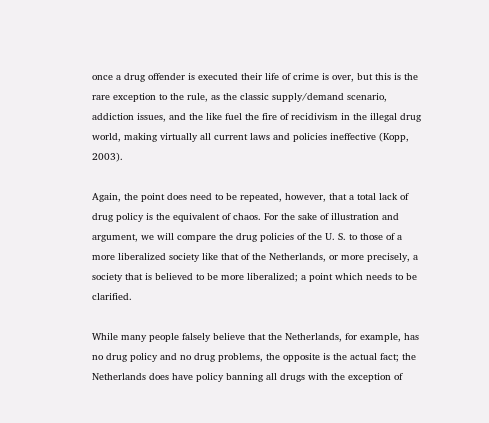once a drug offender is executed their life of crime is over, but this is the rare exception to the rule, as the classic supply/demand scenario, addiction issues, and the like fuel the fire of recidivism in the illegal drug world, making virtually all current laws and policies ineffective (Kopp, 2003).

Again, the point does need to be repeated, however, that a total lack of drug policy is the equivalent of chaos. For the sake of illustration and argument, we will compare the drug policies of the U. S. to those of a more liberalized society like that of the Netherlands, or more precisely, a society that is believed to be more liberalized; a point which needs to be clarified.

While many people falsely believe that the Netherlands, for example, has no drug policy and no drug problems, the opposite is the actual fact; the Netherlands does have policy banning all drugs with the exception of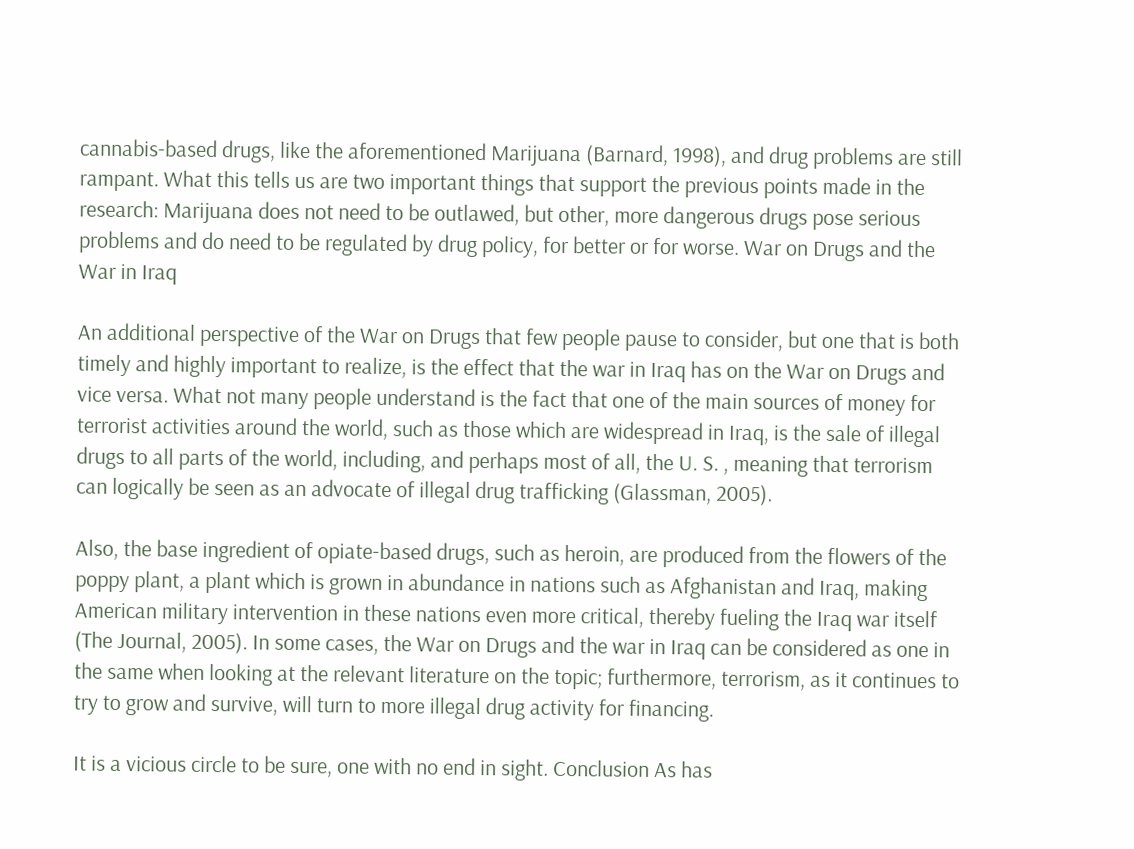cannabis-based drugs, like the aforementioned Marijuana (Barnard, 1998), and drug problems are still rampant. What this tells us are two important things that support the previous points made in the research: Marijuana does not need to be outlawed, but other, more dangerous drugs pose serious problems and do need to be regulated by drug policy, for better or for worse. War on Drugs and the War in Iraq

An additional perspective of the War on Drugs that few people pause to consider, but one that is both timely and highly important to realize, is the effect that the war in Iraq has on the War on Drugs and vice versa. What not many people understand is the fact that one of the main sources of money for terrorist activities around the world, such as those which are widespread in Iraq, is the sale of illegal drugs to all parts of the world, including, and perhaps most of all, the U. S. , meaning that terrorism can logically be seen as an advocate of illegal drug trafficking (Glassman, 2005).

Also, the base ingredient of opiate-based drugs, such as heroin, are produced from the flowers of the poppy plant, a plant which is grown in abundance in nations such as Afghanistan and Iraq, making American military intervention in these nations even more critical, thereby fueling the Iraq war itself (The Journal, 2005). In some cases, the War on Drugs and the war in Iraq can be considered as one in the same when looking at the relevant literature on the topic; furthermore, terrorism, as it continues to try to grow and survive, will turn to more illegal drug activity for financing.

It is a vicious circle to be sure, one with no end in sight. Conclusion As has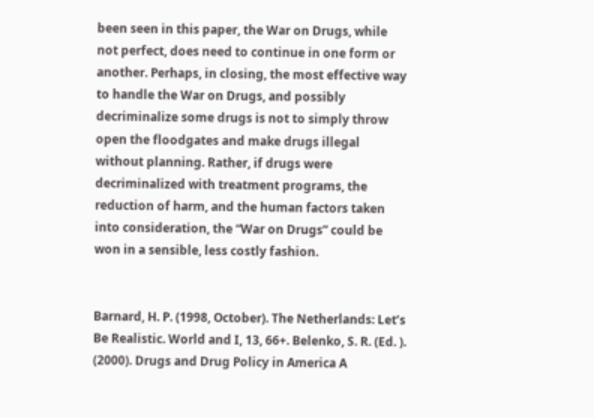been seen in this paper, the War on Drugs, while not perfect, does need to continue in one form or another. Perhaps, in closing, the most effective way to handle the War on Drugs, and possibly decriminalize some drugs is not to simply throw open the floodgates and make drugs illegal without planning. Rather, if drugs were decriminalized with treatment programs, the reduction of harm, and the human factors taken into consideration, the “War on Drugs” could be won in a sensible, less costly fashion.


Barnard, H. P. (1998, October). The Netherlands: Let’s Be Realistic. World and I, 13, 66+. Belenko, S. R. (Ed. ). (2000). Drugs and Drug Policy in America A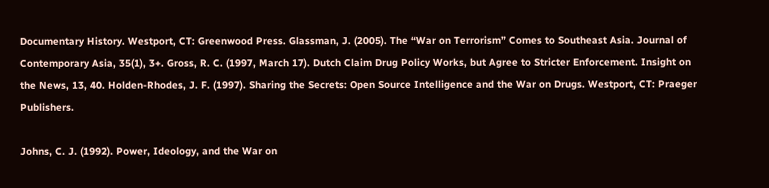Documentary History. Westport, CT: Greenwood Press. Glassman, J. (2005). The “War on Terrorism” Comes to Southeast Asia. Journal of Contemporary Asia, 35(1), 3+. Gross, R. C. (1997, March 17). Dutch Claim Drug Policy Works, but Agree to Stricter Enforcement. Insight on the News, 13, 40. Holden-Rhodes, J. F. (1997). Sharing the Secrets: Open Source Intelligence and the War on Drugs. Westport, CT: Praeger Publishers.

Johns, C. J. (1992). Power, Ideology, and the War on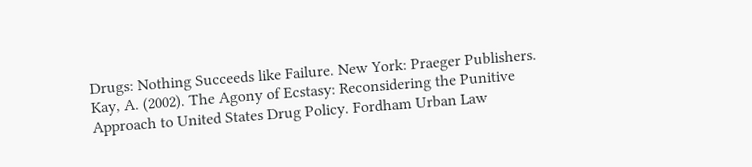Drugs: Nothing Succeeds like Failure. New York: Praeger Publishers. Kay, A. (2002). The Agony of Ecstasy: Reconsidering the Punitive Approach to United States Drug Policy. Fordham Urban Law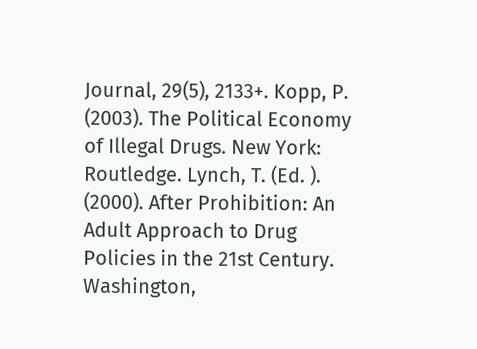Journal, 29(5), 2133+. Kopp, P. (2003). The Political Economy of Illegal Drugs. New York: Routledge. Lynch, T. (Ed. ). (2000). After Prohibition: An Adult Approach to Drug Policies in the 21st Century. Washington,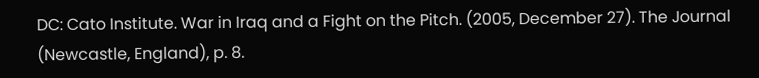DC: Cato Institute. War in Iraq and a Fight on the Pitch. (2005, December 27). The Journal (Newcastle, England), p. 8.